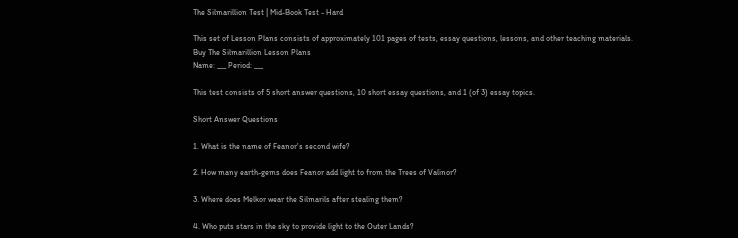The Silmarillion Test | Mid-Book Test - Hard

This set of Lesson Plans consists of approximately 101 pages of tests, essay questions, lessons, and other teaching materials.
Buy The Silmarillion Lesson Plans
Name: ___ Period: ___

This test consists of 5 short answer questions, 10 short essay questions, and 1 (of 3) essay topics.

Short Answer Questions

1. What is the name of Feanor's second wife?

2. How many earth-gems does Feanor add light to from the Trees of Valinor?

3. Where does Melkor wear the Silmarils after stealing them?

4. Who puts stars in the sky to provide light to the Outer Lands?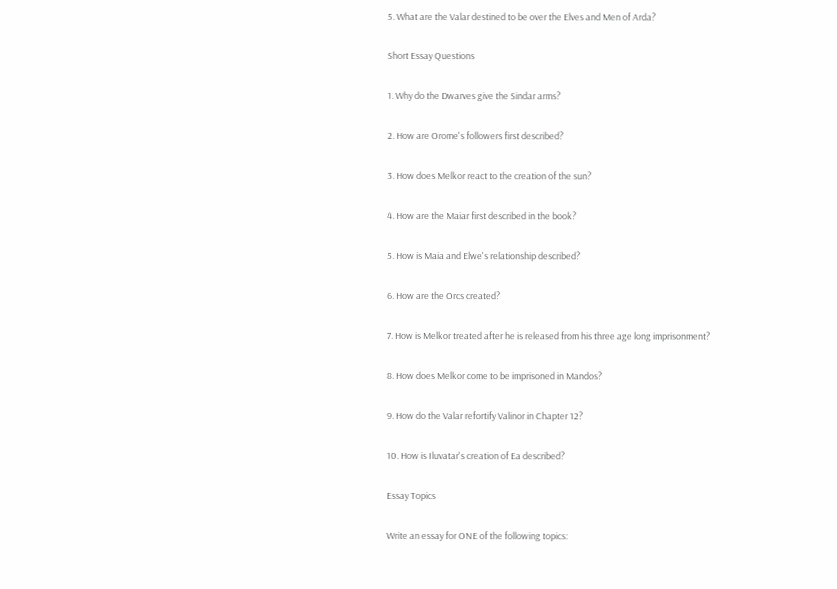5. What are the Valar destined to be over the Elves and Men of Arda?

Short Essay Questions

1. Why do the Dwarves give the Sindar arms?

2. How are Orome's followers first described?

3. How does Melkor react to the creation of the sun?

4. How are the Maiar first described in the book?

5. How is Maia and Elwe's relationship described?

6. How are the Orcs created?

7. How is Melkor treated after he is released from his three age long imprisonment?

8. How does Melkor come to be imprisoned in Mandos?

9. How do the Valar refortify Valinor in Chapter 12?

10. How is Iluvatar's creation of Ea described?

Essay Topics

Write an essay for ONE of the following topics: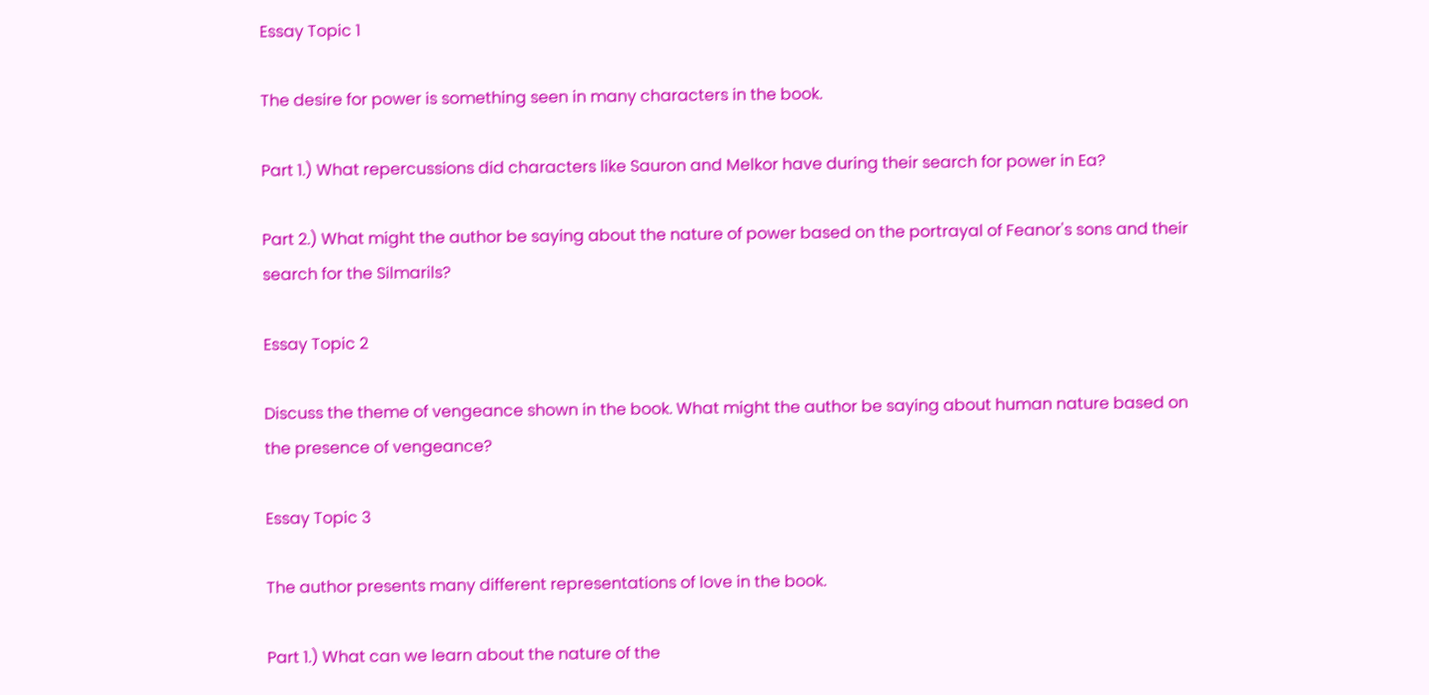Essay Topic 1

The desire for power is something seen in many characters in the book.

Part 1.) What repercussions did characters like Sauron and Melkor have during their search for power in Ea?

Part 2.) What might the author be saying about the nature of power based on the portrayal of Feanor's sons and their search for the Silmarils?

Essay Topic 2

Discuss the theme of vengeance shown in the book. What might the author be saying about human nature based on the presence of vengeance?

Essay Topic 3

The author presents many different representations of love in the book.

Part 1.) What can we learn about the nature of the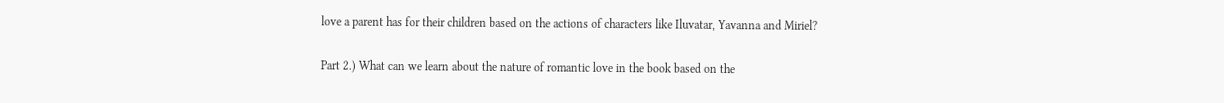love a parent has for their children based on the actions of characters like Iluvatar, Yavanna and Miriel?

Part 2.) What can we learn about the nature of romantic love in the book based on the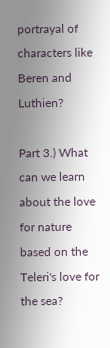portrayal of characters like Beren and Luthien?

Part 3.) What can we learn about the love for nature based on the Teleri's love for the sea?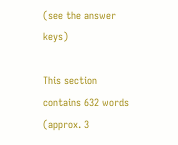(see the answer keys)

This section contains 632 words
(approx. 3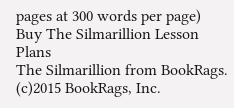pages at 300 words per page)
Buy The Silmarillion Lesson Plans
The Silmarillion from BookRags. (c)2015 BookRags, Inc.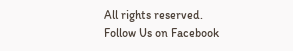All rights reserved.
Follow Us on Facebook